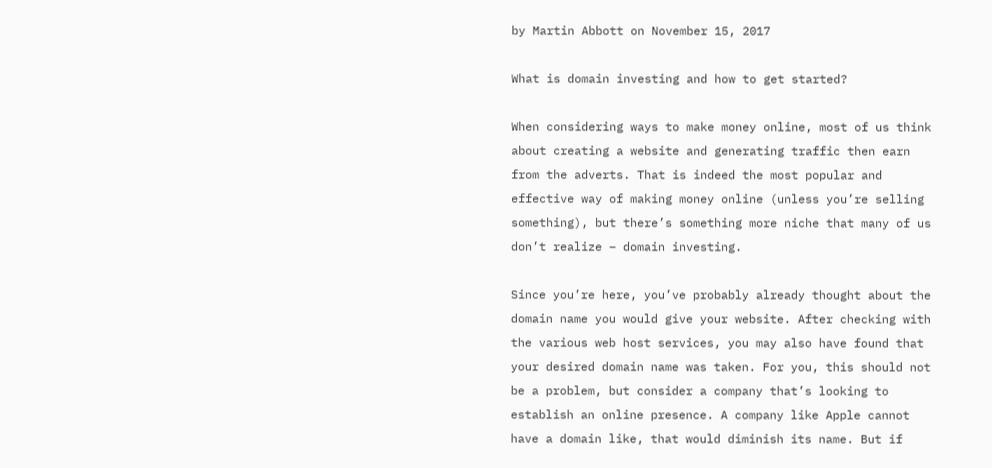by Martin Abbott on November 15, 2017

What is domain investing and how to get started?

When considering ways to make money online, most of us think about creating a website and generating traffic then earn from the adverts. That is indeed the most popular and effective way of making money online (unless you’re selling something), but there’s something more niche that many of us don’t realize – domain investing.

Since you’re here, you’ve probably already thought about the domain name you would give your website. After checking with the various web host services, you may also have found that your desired domain name was taken. For you, this should not be a problem, but consider a company that’s looking to establish an online presence. A company like Apple cannot have a domain like, that would diminish its name. But if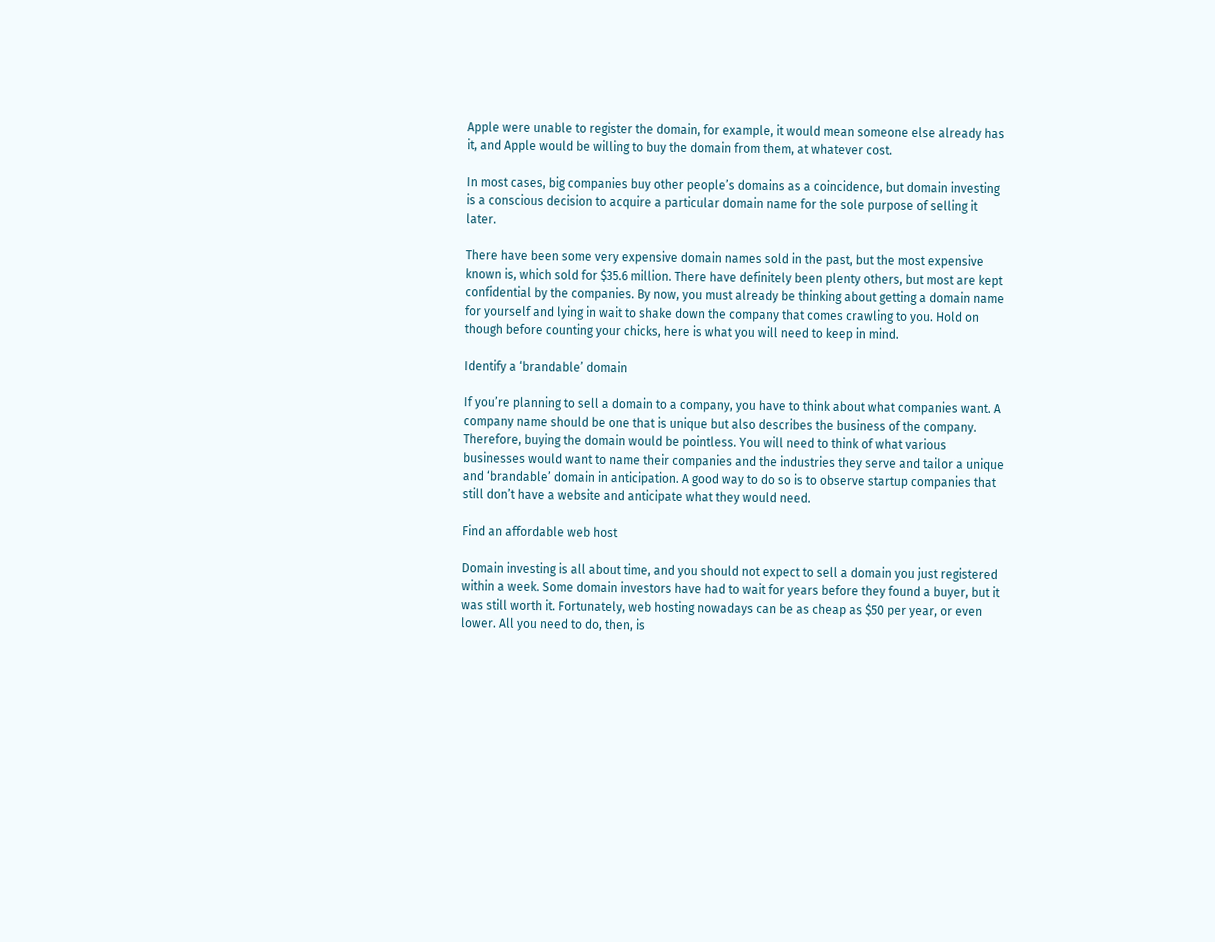Apple were unable to register the domain, for example, it would mean someone else already has it, and Apple would be willing to buy the domain from them, at whatever cost.

In most cases, big companies buy other people’s domains as a coincidence, but domain investing is a conscious decision to acquire a particular domain name for the sole purpose of selling it later.

There have been some very expensive domain names sold in the past, but the most expensive known is, which sold for $35.6 million. There have definitely been plenty others, but most are kept confidential by the companies. By now, you must already be thinking about getting a domain name for yourself and lying in wait to shake down the company that comes crawling to you. Hold on though before counting your chicks, here is what you will need to keep in mind.

Identify a ‘brandable’ domain

If you’re planning to sell a domain to a company, you have to think about what companies want. A company name should be one that is unique but also describes the business of the company. Therefore, buying the domain would be pointless. You will need to think of what various businesses would want to name their companies and the industries they serve and tailor a unique and ‘brandable’ domain in anticipation. A good way to do so is to observe startup companies that still don’t have a website and anticipate what they would need.

Find an affordable web host

Domain investing is all about time, and you should not expect to sell a domain you just registered within a week. Some domain investors have had to wait for years before they found a buyer, but it was still worth it. Fortunately, web hosting nowadays can be as cheap as $50 per year, or even lower. All you need to do, then, is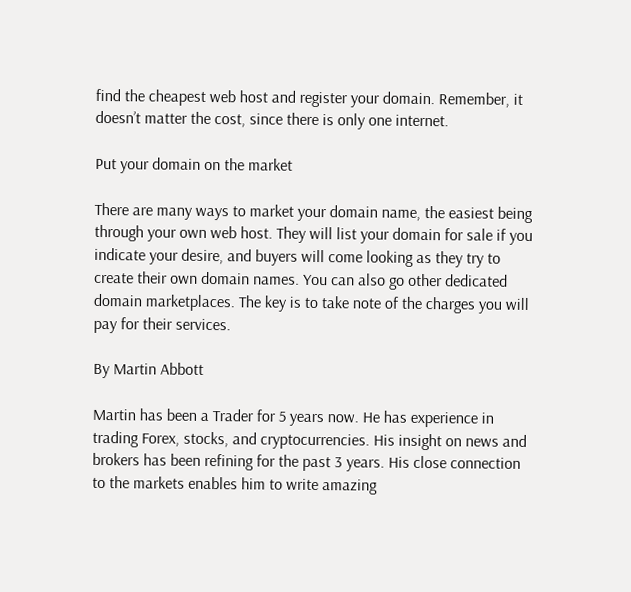find the cheapest web host and register your domain. Remember, it doesn’t matter the cost, since there is only one internet.

Put your domain on the market

There are many ways to market your domain name, the easiest being through your own web host. They will list your domain for sale if you indicate your desire, and buyers will come looking as they try to create their own domain names. You can also go other dedicated domain marketplaces. The key is to take note of the charges you will pay for their services.

By Martin Abbott

Martin has been a Trader for 5 years now. He has experience in trading Forex, stocks, and cryptocurrencies. His insight on news and brokers has been refining for the past 3 years. His close connection to the markets enables him to write amazing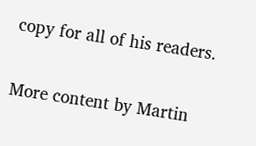copy for all of his readers.

More content by Martin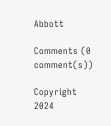Abbott

Comments (0 comment(s))

Copyright 2024